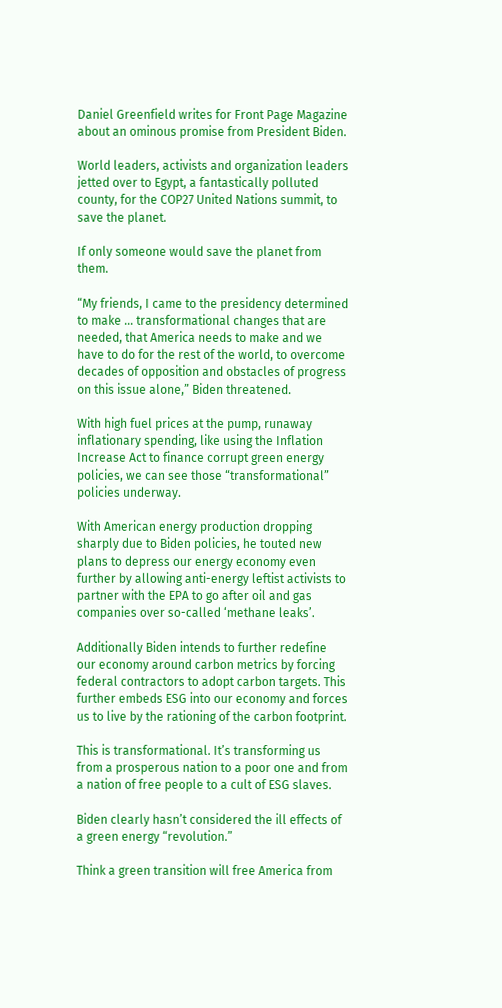Daniel Greenfield writes for Front Page Magazine about an ominous promise from President Biden.

World leaders, activists and organization leaders jetted over to Egypt, a fantastically polluted county, for the COP27 United Nations summit, to save the planet.

If only someone would save the planet from them.

“My friends, I came to the presidency determined to make … transformational changes that are needed, that America needs to make and we have to do for the rest of the world, to overcome decades of opposition and obstacles of progress on this issue alone,” Biden threatened.

With high fuel prices at the pump, runaway inflationary spending, like using the Inflation Increase Act to finance corrupt green energy policies, we can see those “transformational” policies underway.

With American energy production dropping sharply due to Biden policies, he touted new plans to depress our energy economy even further by allowing anti-energy leftist activists to partner with the EPA to go after oil and gas companies over so-called ‘methane leaks’.

Additionally Biden intends to further redefine our economy around carbon metrics by forcing federal contractors to adopt carbon targets. This further embeds ESG into our economy and forces us to live by the rationing of the carbon footprint.

This is transformational. It’s transforming us from a prosperous nation to a poor one and from a nation of free people to a cult of ESG slaves.

Biden clearly hasn’t considered the ill effects of a green energy “revolution.”

Think a green transition will free America from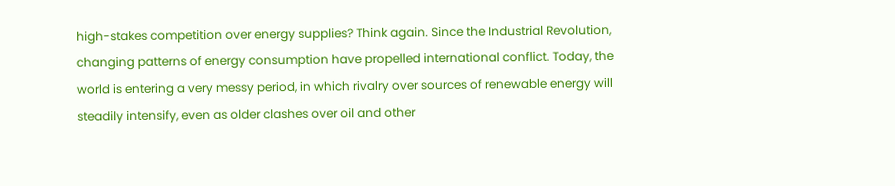high-stakes competition over energy supplies? Think again. Since the Industrial Revolution, changing patterns of energy consumption have propelled international conflict. Today, the world is entering a very messy period, in which rivalry over sources of renewable energy will steadily intensify, even as older clashes over oil and other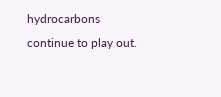hydrocarbons continue to play out.